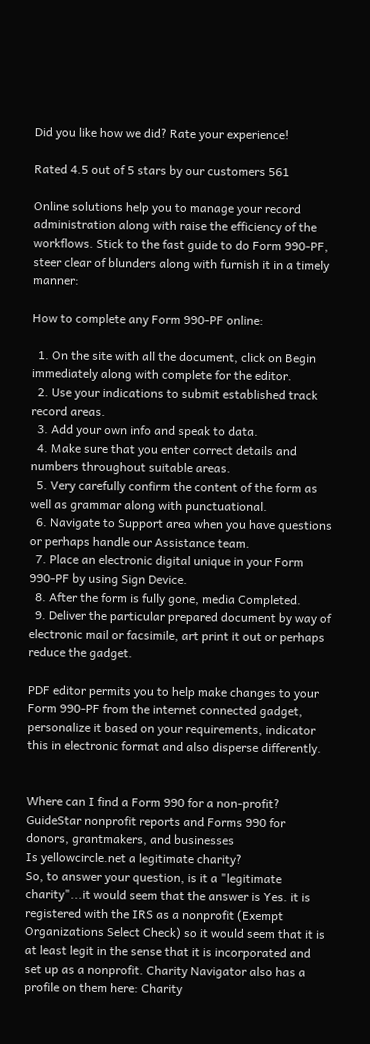Did you like how we did? Rate your experience!

Rated 4.5 out of 5 stars by our customers 561

Online solutions help you to manage your record administration along with raise the efficiency of the workflows. Stick to the fast guide to do Form 990-PF, steer clear of blunders along with furnish it in a timely manner:

How to complete any Form 990-PF online:

  1. On the site with all the document, click on Begin immediately along with complete for the editor.
  2. Use your indications to submit established track record areas.
  3. Add your own info and speak to data.
  4. Make sure that you enter correct details and numbers throughout suitable areas.
  5. Very carefully confirm the content of the form as well as grammar along with punctuational.
  6. Navigate to Support area when you have questions or perhaps handle our Assistance team.
  7. Place an electronic digital unique in your Form 990-PF by using Sign Device.
  8. After the form is fully gone, media Completed.
  9. Deliver the particular prepared document by way of electronic mail or facsimile, art print it out or perhaps reduce the gadget.

PDF editor permits you to help make changes to your Form 990-PF from the internet connected gadget, personalize it based on your requirements, indicator this in electronic format and also disperse differently.


Where can I find a Form 990 for a non-profit?
GuideStar nonprofit reports and Forms 990 for donors, grantmakers, and businesses
Is yellowcircle.net a legitimate charity?
So, to answer your question, is it a "legitimate charity"...it would seem that the answer is Yes. it is registered with the IRS as a nonprofit (Exempt Organizations Select Check) so it would seem that it is at least legit in the sense that it is incorporated and set up as a nonprofit. Charity Navigator also has a profile on them here: Charity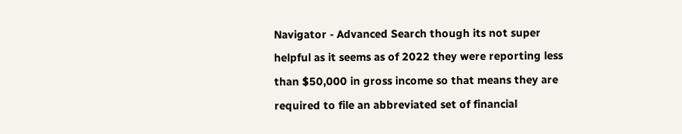Navigator - Advanced Search though its not super helpful as it seems as of 2022 they were reporting less than $50,000 in gross income so that means they are required to file an abbreviated set of financial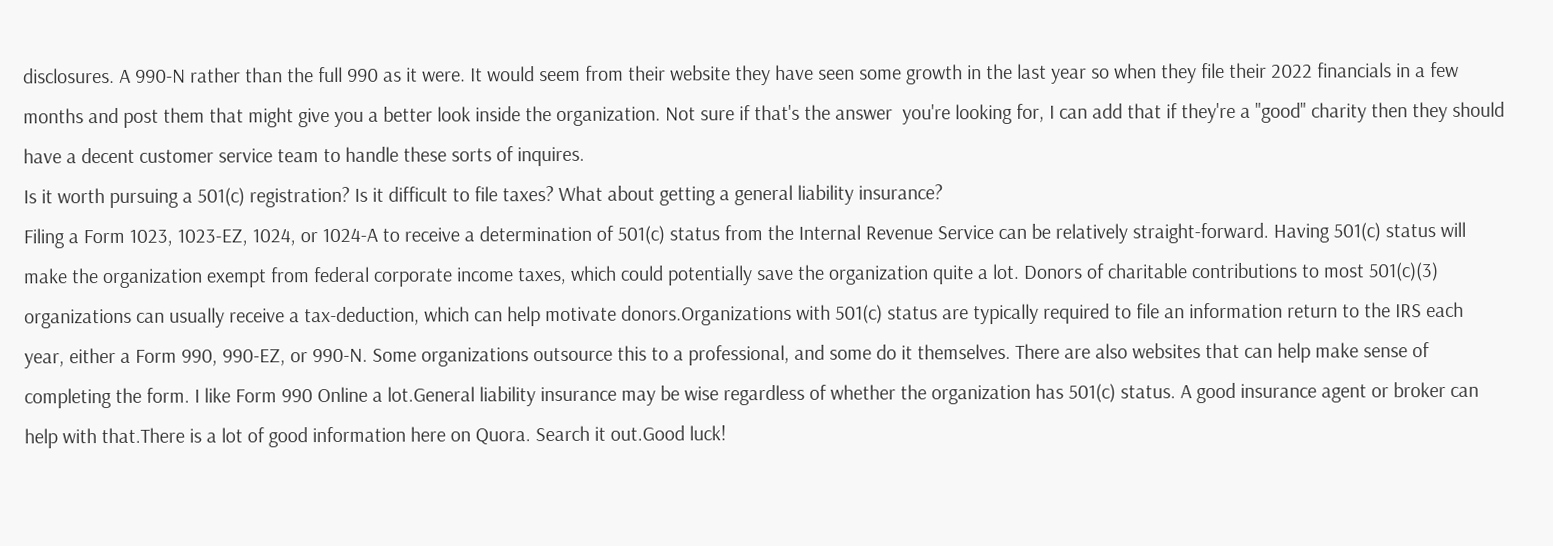disclosures. A 990-N rather than the full 990 as it were. It would seem from their website they have seen some growth in the last year so when they file their 2022 financials in a few months and post them that might give you a better look inside the organization. Not sure if that's the answer  you're looking for, I can add that if they're a "good" charity then they should have a decent customer service team to handle these sorts of inquires.
Is it worth pursuing a 501(c) registration? Is it difficult to file taxes? What about getting a general liability insurance?
Filing a Form 1023, 1023-EZ, 1024, or 1024-A to receive a determination of 501(c) status from the Internal Revenue Service can be relatively straight-forward. Having 501(c) status will make the organization exempt from federal corporate income taxes, which could potentially save the organization quite a lot. Donors of charitable contributions to most 501(c)(3) organizations can usually receive a tax-deduction, which can help motivate donors.Organizations with 501(c) status are typically required to file an information return to the IRS each year, either a Form 990, 990-EZ, or 990-N. Some organizations outsource this to a professional, and some do it themselves. There are also websites that can help make sense of completing the form. I like Form 990 Online a lot.General liability insurance may be wise regardless of whether the organization has 501(c) status. A good insurance agent or broker can help with that.There is a lot of good information here on Quora. Search it out.Good luck!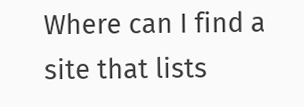Where can I find a site that lists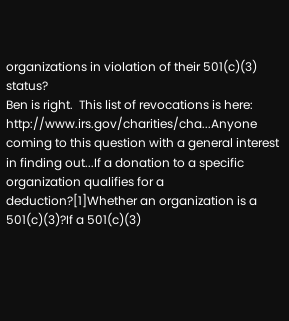organizations in violation of their 501(c)(3) status?
Ben is right.  This list of revocations is here: http://www.irs.gov/charities/cha...Anyone coming to this question with a general interest in finding out...If a donation to a specific organization qualifies for a deduction?[1]Whether an organization is a 501(c)(3)?If a 501(c)(3)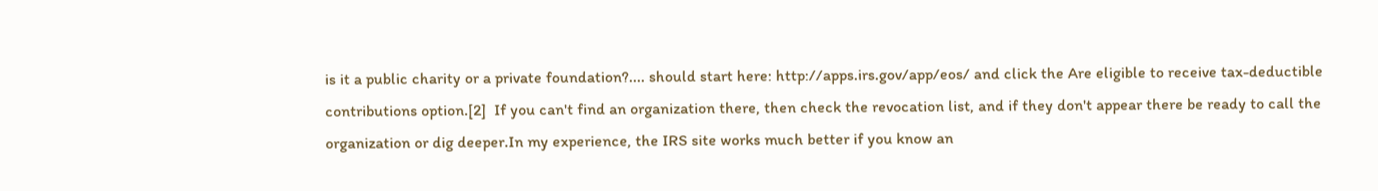is it a public charity or a private foundation?.... should start here: http://apps.irs.gov/app/eos/ and click the Are eligible to receive tax-deductible contributions option.[2]  If you can't find an organization there, then check the revocation list, and if they don't appear there be ready to call the organization or dig deeper.In my experience, the IRS site works much better if you know an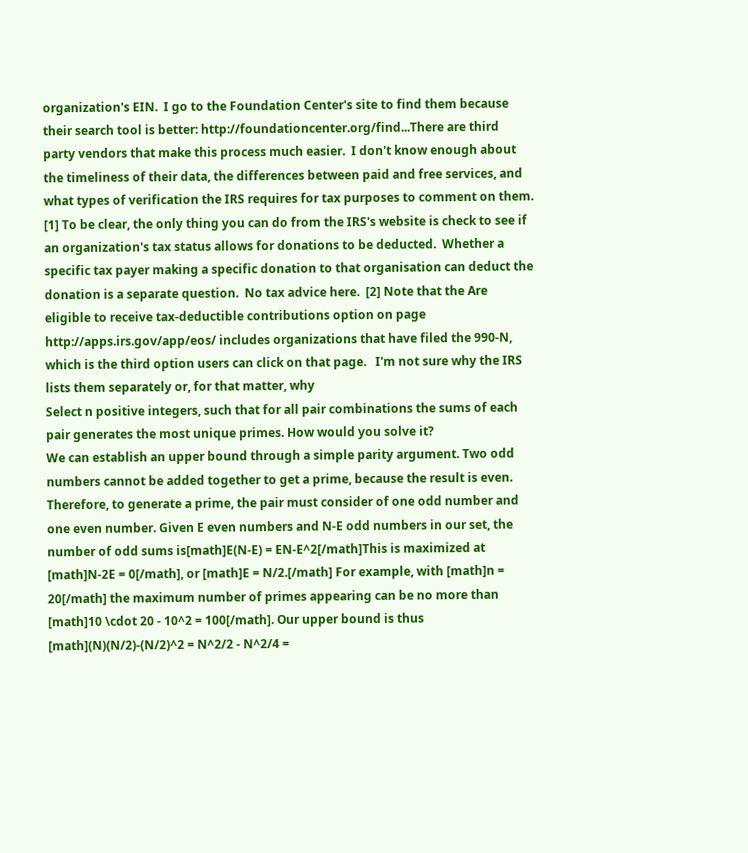organization's EIN.  I go to the Foundation Center's site to find them because their search tool is better: http://foundationcenter.org/find...There are third party vendors that make this process much easier.  I don't know enough about the timeliness of their data, the differences between paid and free services, and what types of verification the IRS requires for tax purposes to comment on them.  [1] To be clear, the only thing you can do from the IRS's website is check to see if an organization's tax status allows for donations to be deducted.  Whether a specific tax payer making a specific donation to that organisation can deduct the donation is a separate question.  No tax advice here.  [2] Note that the Are eligible to receive tax-deductible contributions option on page http://apps.irs.gov/app/eos/ includes organizations that have filed the 990-N, which is the third option users can click on that page.   I'm not sure why the IRS lists them separately or, for that matter, why
Select n positive integers, such that for all pair combinations the sums of each pair generates the most unique primes. How would you solve it?
We can establish an upper bound through a simple parity argument. Two odd numbers cannot be added together to get a prime, because the result is even. Therefore, to generate a prime, the pair must consider of one odd number and one even number. Given E even numbers and N-E odd numbers in our set, the number of odd sums is[math]E(N-E) = EN-E^2[/math]This is maximized at [math]N-2E = 0[/math], or [math]E = N/2.[/math] For example, with [math]n = 20[/math] the maximum number of primes appearing can be no more than [math]10 \cdot 20 - 10^2 = 100[/math]. Our upper bound is thus [math](N)(N/2)-(N/2)^2 = N^2/2 - N^2/4 =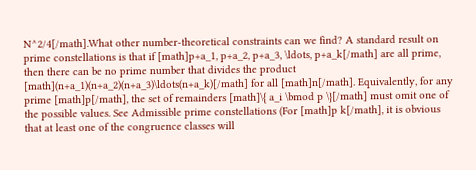N^2/4[/math].What other number-theoretical constraints can we find? A standard result on prime constellations is that if [math]p+a_1, p+a_2, p+a_3, \ldots, p+a_k[/math] are all prime, then there can be no prime number that divides the product [math](n+a_1)(n+a_2)(n+a_3)\ldots(n+a_k)[/math] for all [math]n[/math]. Equivalently, for any prime [math]p[/math], the set of remainders [math]\{ a_i \bmod p \}[/math] must omit one of the possible values. See Admissible prime constellations (For [math]p k[/math], it is obvious that at least one of the congruence classes will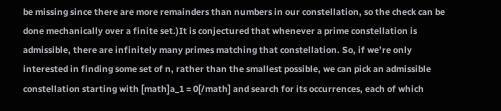be missing since there are more remainders than numbers in our constellation, so the check can be done mechanically over a finite set.)It is conjectured that whenever a prime constellation is admissible, there are infinitely many primes matching that constellation. So, if we’re only interested in finding some set of n, rather than the smallest possible, we can pick an admissible constellation starting with [math]a_1 = 0[/math] and search for its occurrences, each of which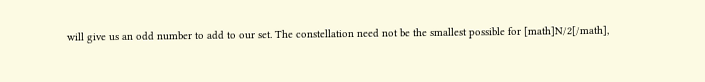will give us an odd number to add to our set. The constellation need not be the smallest possible for [math]N/2[/math],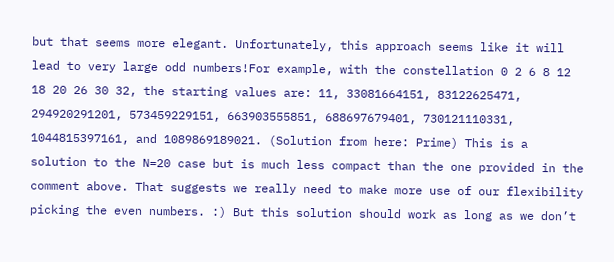but that seems more elegant. Unfortunately, this approach seems like it will lead to very large odd numbers!For example, with the constellation 0 2 6 8 12 18 20 26 30 32, the starting values are: 11, 33081664151, 83122625471, 294920291201, 573459229151, 663903555851, 688697679401, 730121110331, 1044815397161, and 1089869189021. (Solution from here: Prime) This is a solution to the N=20 case but is much less compact than the one provided in the comment above. That suggests we really need to make more use of our flexibility picking the even numbers. :) But this solution should work as long as we don’t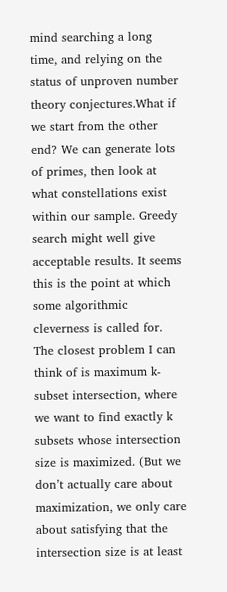mind searching a long time, and relying on the status of unproven number theory conjectures.What if we start from the other end? We can generate lots of primes, then look at what constellations exist within our sample. Greedy search might well give acceptable results. It seems this is the point at which some algorithmic cleverness is called for. The closest problem I can think of is maximum k-subset intersection, where we want to find exactly k subsets whose intersection size is maximized. (But we don’t actually care about maximization, we only care about satisfying that the intersection size is at least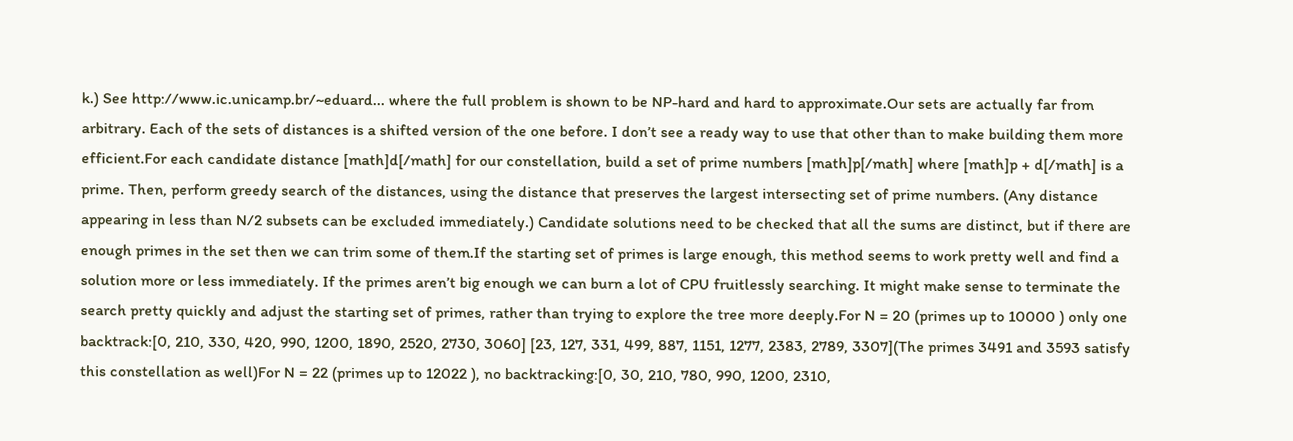k.) See http://www.ic.unicamp.br/~eduard... where the full problem is shown to be NP-hard and hard to approximate.Our sets are actually far from arbitrary. Each of the sets of distances is a shifted version of the one before. I don’t see a ready way to use that other than to make building them more efficient.For each candidate distance [math]d[/math] for our constellation, build a set of prime numbers [math]p[/math] where [math]p + d[/math] is a prime. Then, perform greedy search of the distances, using the distance that preserves the largest intersecting set of prime numbers. (Any distance appearing in less than N/2 subsets can be excluded immediately.) Candidate solutions need to be checked that all the sums are distinct, but if there are enough primes in the set then we can trim some of them.If the starting set of primes is large enough, this method seems to work pretty well and find a solution more or less immediately. If the primes aren’t big enough we can burn a lot of CPU fruitlessly searching. It might make sense to terminate the search pretty quickly and adjust the starting set of primes, rather than trying to explore the tree more deeply.For N = 20 (primes up to 10000 ) only one backtrack:[0, 210, 330, 420, 990, 1200, 1890, 2520, 2730, 3060] [23, 127, 331, 499, 887, 1151, 1277, 2383, 2789, 3307](The primes 3491 and 3593 satisfy this constellation as well)For N = 22 (primes up to 12022 ), no backtracking:[0, 30, 210, 780, 990, 1200, 2310,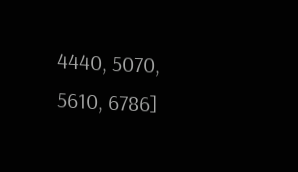4440, 5070, 5610, 6786]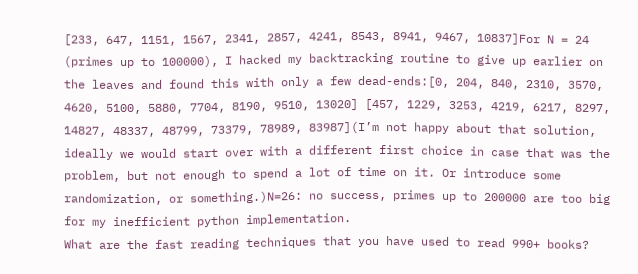[233, 647, 1151, 1567, 2341, 2857, 4241, 8543, 8941, 9467, 10837]For N = 24 (primes up to 100000), I hacked my backtracking routine to give up earlier on the leaves and found this with only a few dead-ends:[0, 204, 840, 2310, 3570, 4620, 5100, 5880, 7704, 8190, 9510, 13020] [457, 1229, 3253, 4219, 6217, 8297, 14827, 48337, 48799, 73379, 78989, 83987](I’m not happy about that solution, ideally we would start over with a different first choice in case that was the problem, but not enough to spend a lot of time on it. Or introduce some randomization, or something.)N=26: no success, primes up to 200000 are too big for my inefficient python implementation.
What are the fast reading techniques that you have used to read 990+ books?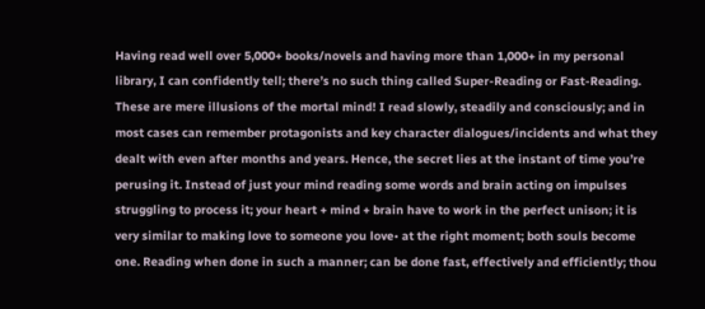Having read well over 5,000+ books/novels and having more than 1,000+ in my personal library, I can confidently tell; there’s no such thing called Super-Reading or Fast-Reading. These are mere illusions of the mortal mind! I read slowly, steadily and consciously; and in most cases can remember protagonists and key character dialogues/incidents and what they dealt with even after months and years. Hence, the secret lies at the instant of time you’re perusing it. Instead of just your mind reading some words and brain acting on impulses struggling to process it; your heart + mind + brain have to work in the perfect unison; it is very similar to making love to someone you love• at the right moment; both souls become one. Reading when done in such a manner; can be done fast, effectively and efficiently; thou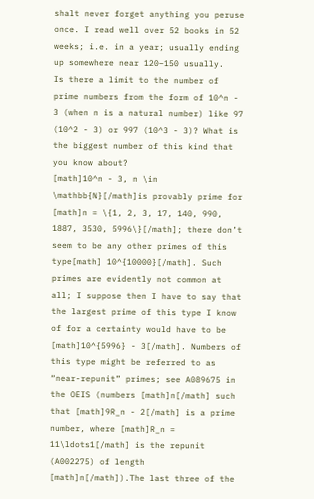shalt never forget anything you peruse once. I read well over 52 books in 52 weeks; i.e. in a year; usually ending up somewhere near 120–150 usually.
Is there a limit to the number of prime numbers from the form of 10^n - 3 (when n is a natural number) like 97 (10^2 - 3) or 997 (10^3 - 3)? What is the biggest number of this kind that you know about?
[math]10^n - 3, n \in \mathbb{N}[/math]is provably prime for [math]n = \{1, 2, 3, 17, 140, 990, 1887, 3530, 5996\}[/math]; there don’t seem to be any other primes of this type[math] 10^{10000}[/math]. Such primes are evidently not common at all; I suppose then I have to say that the largest prime of this type I know of for a certainty would have to be [math]10^{5996} - 3[/math]. Numbers of this type might be referred to as “near-repunit” primes; see A089675 in the OEIS (numbers [math]n[/math] such that [math]9R_n - 2[/math] is a prime number, where [math]R_n = 11\ldots1[/math] is the repunit (A002275) of length [math]n[/math]).The last three of the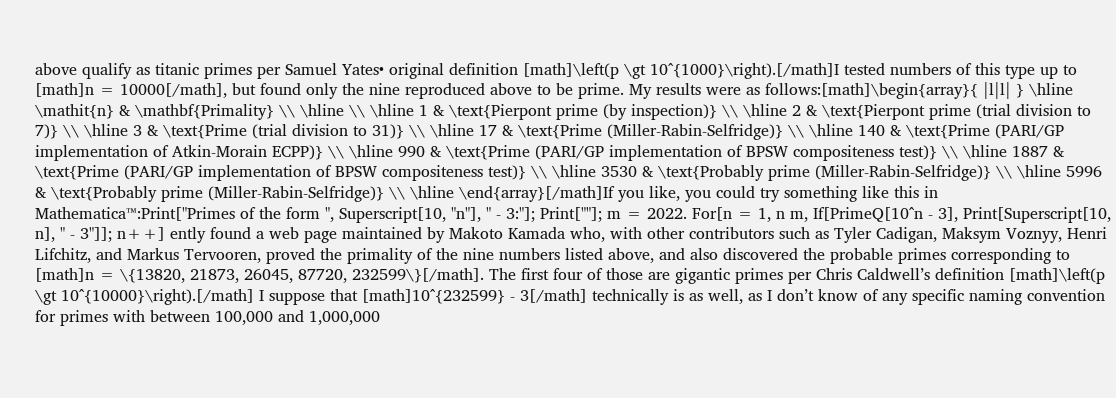above qualify as titanic primes per Samuel Yates• original definition [math]\left(p \gt 10^{1000}\right).[/math]I tested numbers of this type up to [math]n = 10000[/math], but found only the nine reproduced above to be prime. My results were as follows:[math]\begin{array}{ |l|l| } \hline \mathit{n} & \mathbf{Primality} \\ \hline \\ \hline 1 & \text{Pierpont prime (by inspection)} \\ \hline 2 & \text{Pierpont prime (trial division to 7)} \\ \hline 3 & \text{Prime (trial division to 31)} \\ \hline 17 & \text{Prime (Miller-Rabin-Selfridge)} \\ \hline 140 & \text{Prime (PARI/GP implementation of Atkin-Morain ECPP)} \\ \hline 990 & \text{Prime (PARI/GP implementation of BPSW compositeness test)} \\ \hline 1887 & \text{Prime (PARI/GP implementation of BPSW compositeness test)} \\ \hline 3530 & \text{Probably prime (Miller-Rabin-Selfridge)} \\ \hline 5996 & \text{Probably prime (Miller-Rabin-Selfridge)} \\ \hline \end{array}[/math]If you like, you could try something like this in Mathematica™:Print["Primes of the form ", Superscript[10, "n"], " - 3:"]; Print[""]; m = 2022. For[n = 1, n m, If[PrimeQ[10^n - 3], Print[Superscript[10, n], " - 3"]]; n++] ently found a web page maintained by Makoto Kamada who, with other contributors such as Tyler Cadigan, Maksym Voznyy, Henri Lifchitz, and Markus Tervooren, proved the primality of the nine numbers listed above, and also discovered the probable primes corresponding to [math]n = \{13820, 21873, 26045, 87720, 232599\}[/math]. The first four of those are gigantic primes per Chris Caldwell’s definition [math]\left(p \gt 10^{10000}\right).[/math] I suppose that [math]10^{232599} - 3[/math] technically is as well, as I don’t know of any specific naming convention for primes with between 100,000 and 1,000,000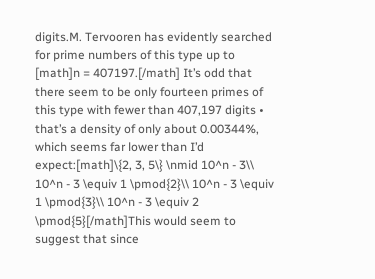digits.M. Tervooren has evidently searched for prime numbers of this type up to [math]n = 407197.[/math] It’s odd that there seem to be only fourteen primes of this type with fewer than 407,197 digits • that’s a density of only about 0.00344%, which seems far lower than I’d expect:[math]\{2, 3, 5\} \nmid 10^n - 3\\ 10^n - 3 \equiv 1 \pmod{2}\\ 10^n - 3 \equiv 1 \pmod{3}\\ 10^n - 3 \equiv 2 \pmod{5}[/math]This would seem to suggest that since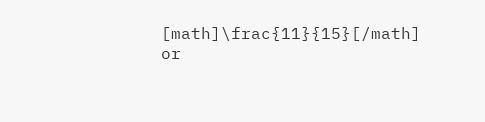[math]\frac{11}{15}[/math] or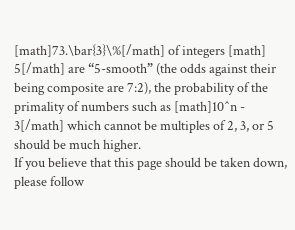[math]73.\bar{3}\%[/math] of integers [math] 5[/math] are “5-smooth” (the odds against their being composite are 7:2), the probability of the primality of numbers such as [math]10^n - 3[/math] which cannot be multiples of 2, 3, or 5 should be much higher.
If you believe that this page should be taken down, please follow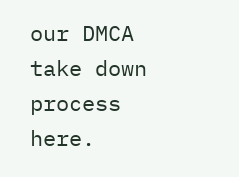our DMCA take down process here.